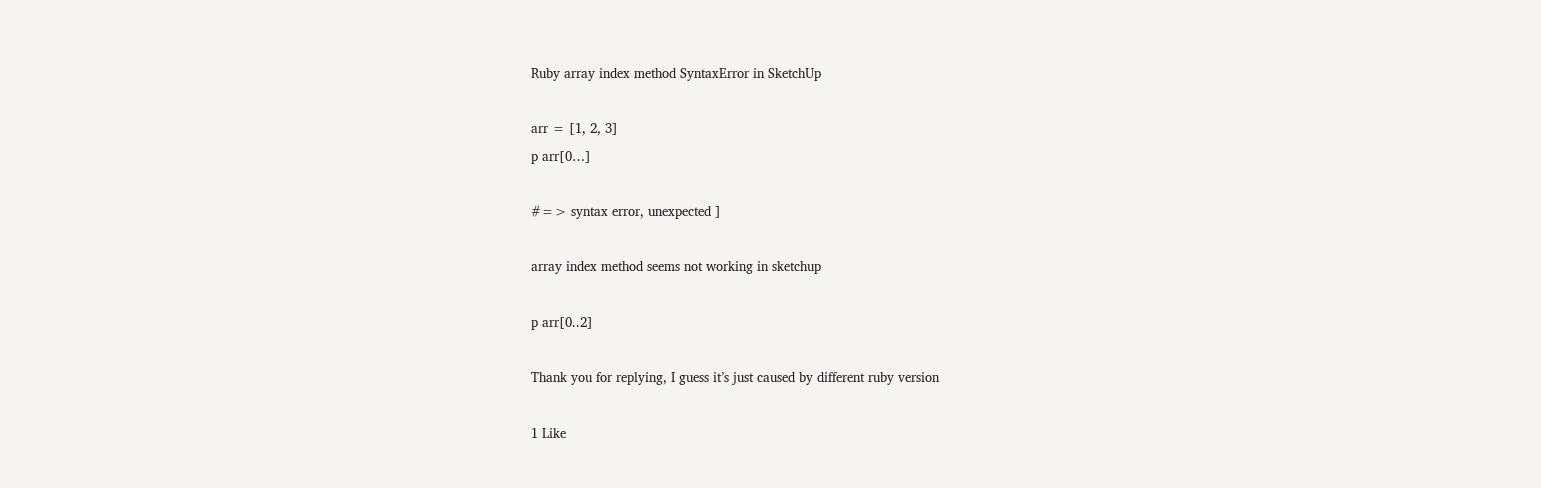Ruby array index method SyntaxError in SketchUp

arr = [1, 2, 3]
p arr[0…]

#=> syntax error, unexpected ]

array index method seems not working in sketchup

p arr[0..2]

Thank you for replying, I guess it’s just caused by different ruby version

1 Like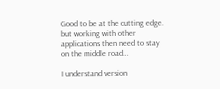Good to be at the cutting edge. but working with other applications then need to stay on the middle road…

I understand version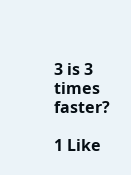3 is 3 times faster?

1 Like